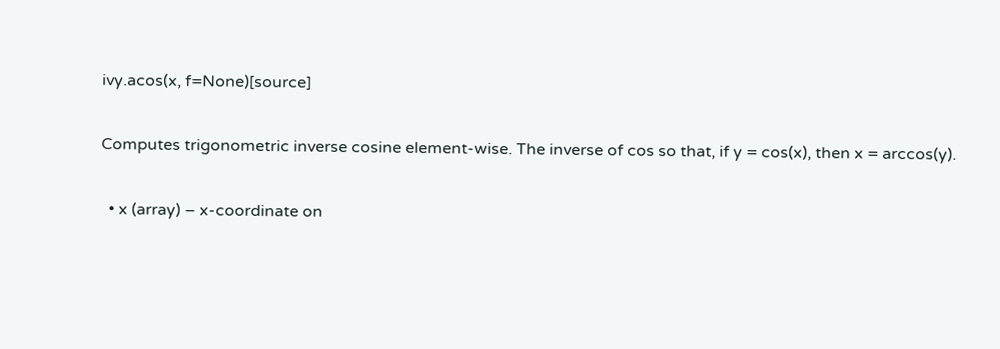ivy.acos(x, f=None)[source]

Computes trigonometric inverse cosine element-wise. The inverse of cos so that, if y = cos(x), then x = arccos(y).

  • x (array) – x-coordinate on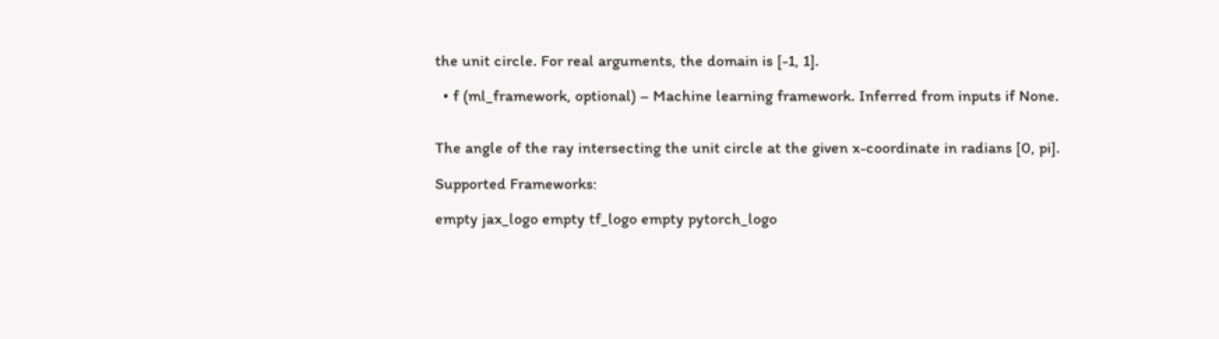the unit circle. For real arguments, the domain is [-1, 1].

  • f (ml_framework, optional) – Machine learning framework. Inferred from inputs if None.


The angle of the ray intersecting the unit circle at the given x-coordinate in radians [0, pi].

Supported Frameworks:

empty jax_logo empty tf_logo empty pytorch_logo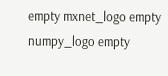empty mxnet_logo empty numpy_logo empty